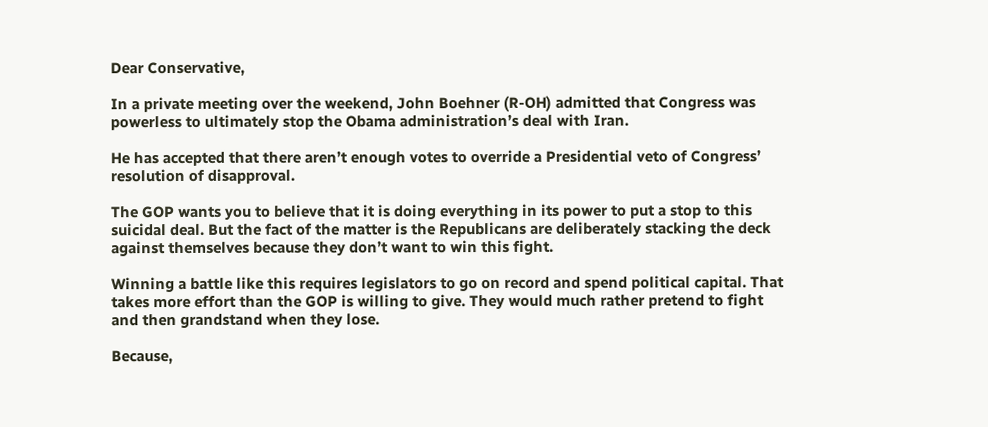Dear Conservative,

In a private meeting over the weekend, John Boehner (R-OH) admitted that Congress was powerless to ultimately stop the Obama administration’s deal with Iran.

He has accepted that there aren’t enough votes to override a Presidential veto of Congress’ resolution of disapproval.

The GOP wants you to believe that it is doing everything in its power to put a stop to this suicidal deal. But the fact of the matter is the Republicans are deliberately stacking the deck against themselves because they don’t want to win this fight.

Winning a battle like this requires legislators to go on record and spend political capital. That takes more effort than the GOP is willing to give. They would much rather pretend to fight and then grandstand when they lose.

Because,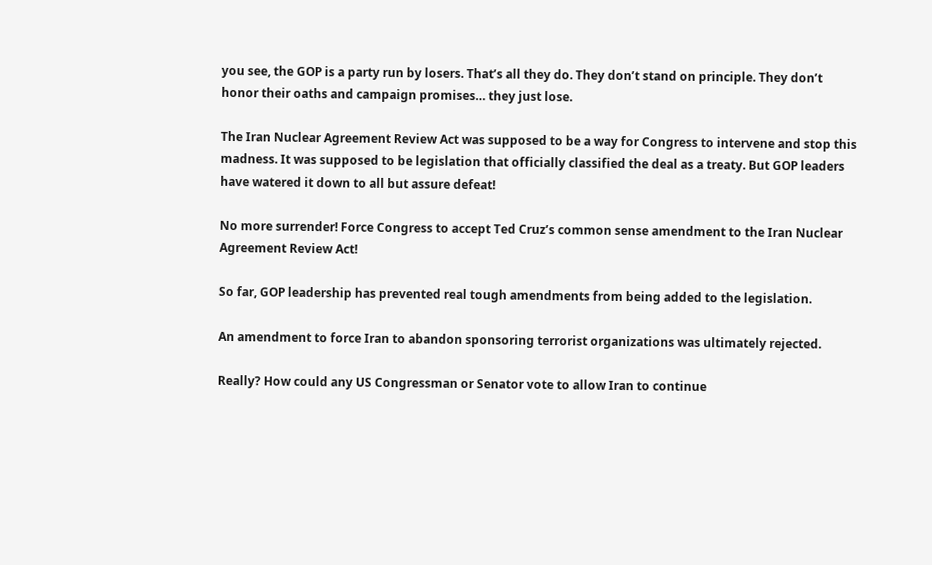you see, the GOP is a party run by losers. That’s all they do. They don’t stand on principle. They don’t honor their oaths and campaign promises… they just lose.

The Iran Nuclear Agreement Review Act was supposed to be a way for Congress to intervene and stop this madness. It was supposed to be legislation that officially classified the deal as a treaty. But GOP leaders have watered it down to all but assure defeat!

No more surrender! Force Congress to accept Ted Cruz’s common sense amendment to the Iran Nuclear Agreement Review Act!

So far, GOP leadership has prevented real tough amendments from being added to the legislation.

An amendment to force Iran to abandon sponsoring terrorist organizations was ultimately rejected.

Really? How could any US Congressman or Senator vote to allow Iran to continue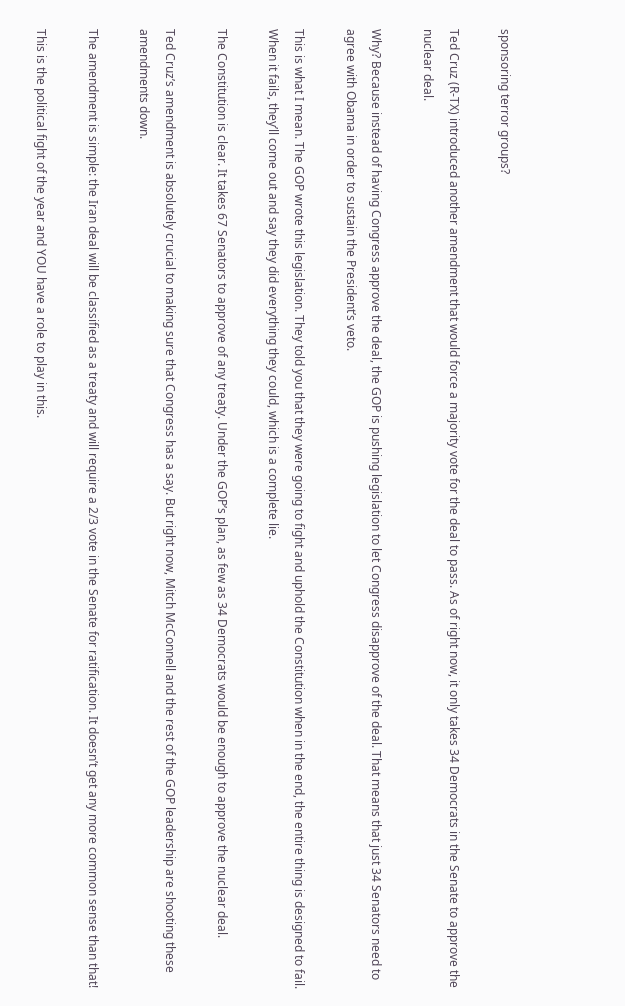sponsoring terror groups?

Ted Cruz (R-TX) introduced another amendment that would force a majority vote for the deal to pass. As of right now, it only takes 34 Democrats in the Senate to approve the nuclear deal.

Why? Because instead of having Congress approve the deal, the GOP is pushing legislation to let Congress disapprove of the deal. That means that just 34 Senators need to agree with Obama in order to sustain the President’s veto.

This is what I mean. The GOP wrote this legislation. They told you that they were going to fight and uphold the Constitution when in the end, the entire thing is designed to fail. When it fails, they’ll come out and say they did everything they could, which is a complete lie.

The Constitution is clear. It takes 67 Senators to approve of any treaty. Under the GOP’s plan, as few as 34 Democrats would be enough to approve the nuclear deal.

Ted Cruz’s amendment is absolutely crucial to making sure that Congress has a say. But right now, Mitch McConnell and the rest of the GOP leadership are shooting these amendments down.

The amendment is simple: the Iran deal will be classified as a treaty and will require a 2/3 vote in the Senate for ratification. It doesn’t get any more common sense than that!

This is the political fight of the year and YOU have a role to play in this.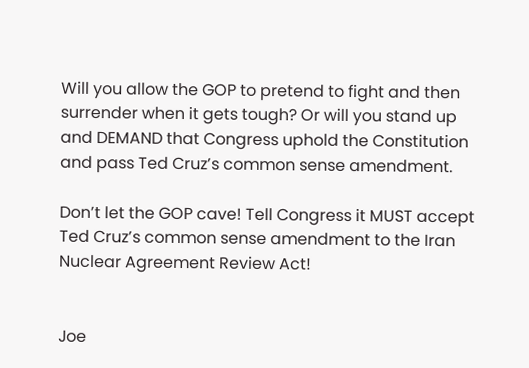Will you allow the GOP to pretend to fight and then surrender when it gets tough? Or will you stand up and DEMAND that Congress uphold the Constitution and pass Ted Cruz’s common sense amendment.

Don’t let the GOP cave! Tell Congress it MUST accept Ted Cruz’s common sense amendment to the Iran Nuclear Agreement Review Act!


Joe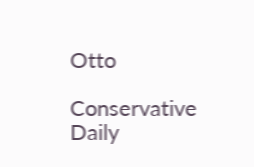Otto

Conservative Daily